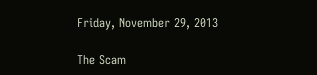Friday, November 29, 2013

The Scam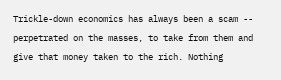Trickle-down economics has always been a scam -- perpetrated on the masses, to take from them and give that money taken to the rich. Nothing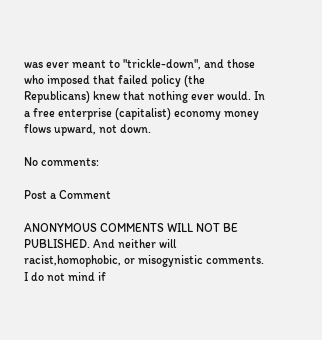was ever meant to "trickle-down", and those who imposed that failed policy (the Republicans) knew that nothing ever would. In a free enterprise (capitalist) economy money flows upward, not down.

No comments:

Post a Comment

ANONYMOUS COMMENTS WILL NOT BE PUBLISHED. And neither will racist,homophobic, or misogynistic comments. I do not mind if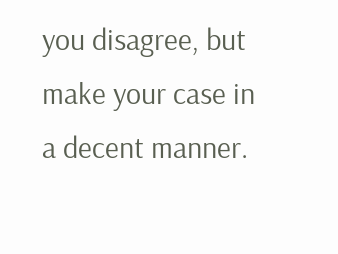you disagree, but make your case in a decent manner.